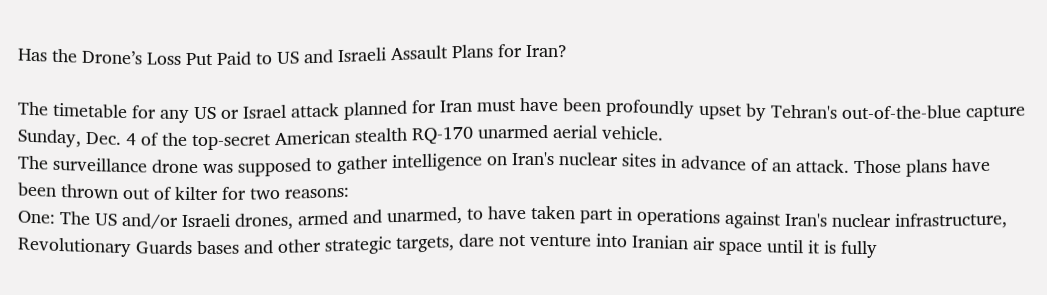Has the Drone’s Loss Put Paid to US and Israeli Assault Plans for Iran?

The timetable for any US or Israel attack planned for Iran must have been profoundly upset by Tehran's out-of-the-blue capture Sunday, Dec. 4 of the top-secret American stealth RQ-170 unarmed aerial vehicle.
The surveillance drone was supposed to gather intelligence on Iran's nuclear sites in advance of an attack. Those plans have been thrown out of kilter for two reasons:
One: The US and/or Israeli drones, armed and unarmed, to have taken part in operations against Iran's nuclear infrastructure, Revolutionary Guards bases and other strategic targets, dare not venture into Iranian air space until it is fully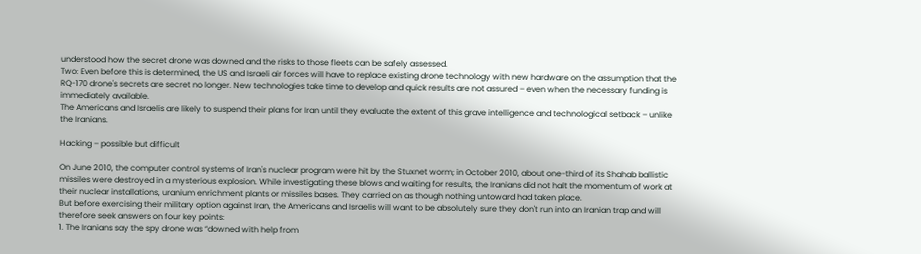understood how the secret drone was downed and the risks to those fleets can be safely assessed.
Two: Even before this is determined, the US and Israeli air forces will have to replace existing drone technology with new hardware on the assumption that the RQ-170 drone's secrets are secret no longer. New technologies take time to develop and quick results are not assured – even when the necessary funding is immediately available.
The Americans and Israelis are likely to suspend their plans for Iran until they evaluate the extent of this grave intelligence and technological setback – unlike the Iranians.

Hacking – possible but difficult

On June 2010, the computer control systems of Iran's nuclear program were hit by the Stuxnet worm; in October 2010, about one-third of its Shahab ballistic missiles were destroyed in a mysterious explosion. While investigating these blows and waiting for results, the Iranians did not halt the momentum of work at their nuclear installations, uranium enrichment plants or missiles bases. They carried on as though nothing untoward had taken place.
But before exercising their military option against Iran, the Americans and Israelis will want to be absolutely sure they don't run into an Iranian trap and will therefore seek answers on four key points:
1. The Iranians say the spy drone was “downed with help from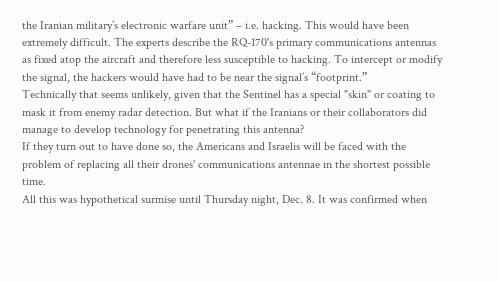the Iranian military’s electronic warfare unit” – i.e. hacking. This would have been extremely difficult. The experts describe the RQ-170's primary communications antennas as fixed atop the aircraft and therefore less susceptible to hacking. To intercept or modify the signal, the hackers would have had to be near the signal’s “footprint.”
Technically that seems unlikely, given that the Sentinel has a special "skin" or coating to mask it from enemy radar detection. But what if the Iranians or their collaborators did manage to develop technology for penetrating this antenna?
If they turn out to have done so, the Americans and Israelis will be faced with the problem of replacing all their drones' communications antennae in the shortest possible time.
All this was hypothetical surmise until Thursday night, Dec. 8. It was confirmed when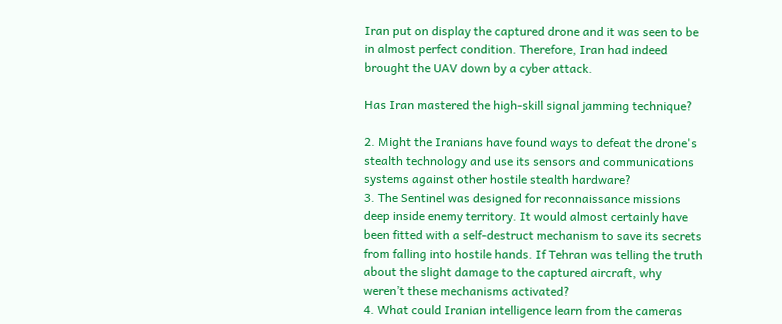Iran put on display the captured drone and it was seen to be in almost perfect condition. Therefore, Iran had indeed brought the UAV down by a cyber attack.

Has Iran mastered the high-skill signal jamming technique?

2. Might the Iranians have found ways to defeat the drone's stealth technology and use its sensors and communications systems against other hostile stealth hardware?
3. The Sentinel was designed for reconnaissance missions deep inside enemy territory. It would almost certainly have been fitted with a self-destruct mechanism to save its secrets from falling into hostile hands. If Tehran was telling the truth about the slight damage to the captured aircraft, why weren’t these mechanisms activated?
4. What could Iranian intelligence learn from the cameras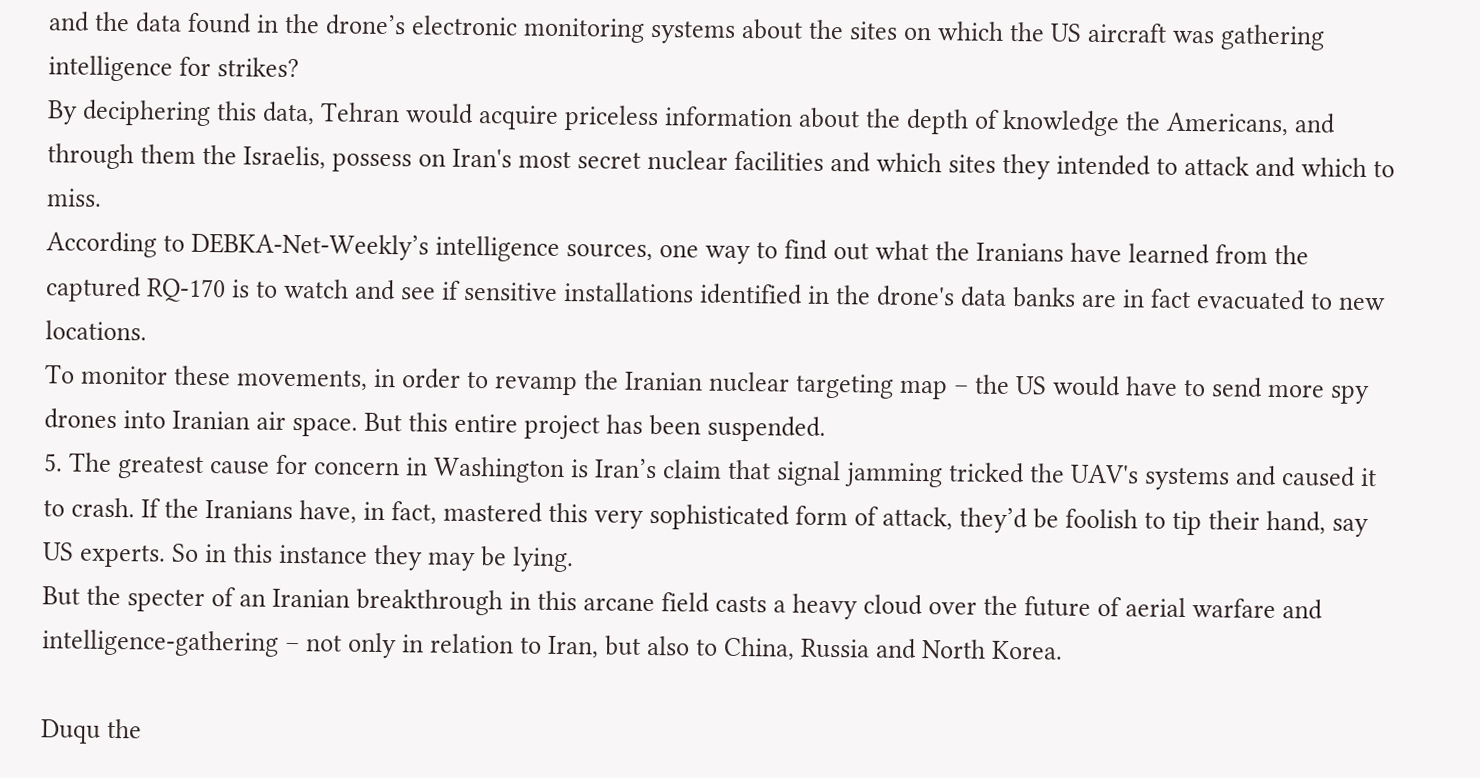and the data found in the drone’s electronic monitoring systems about the sites on which the US aircraft was gathering intelligence for strikes?
By deciphering this data, Tehran would acquire priceless information about the depth of knowledge the Americans, and through them the Israelis, possess on Iran's most secret nuclear facilities and which sites they intended to attack and which to miss.
According to DEBKA-Net-Weekly’s intelligence sources, one way to find out what the Iranians have learned from the captured RQ-170 is to watch and see if sensitive installations identified in the drone's data banks are in fact evacuated to new locations.
To monitor these movements, in order to revamp the Iranian nuclear targeting map – the US would have to send more spy drones into Iranian air space. But this entire project has been suspended.
5. The greatest cause for concern in Washington is Iran’s claim that signal jamming tricked the UAV's systems and caused it to crash. If the Iranians have, in fact, mastered this very sophisticated form of attack, they’d be foolish to tip their hand, say US experts. So in this instance they may be lying.
But the specter of an Iranian breakthrough in this arcane field casts a heavy cloud over the future of aerial warfare and intelligence-gathering – not only in relation to Iran, but also to China, Russia and North Korea.

Duqu the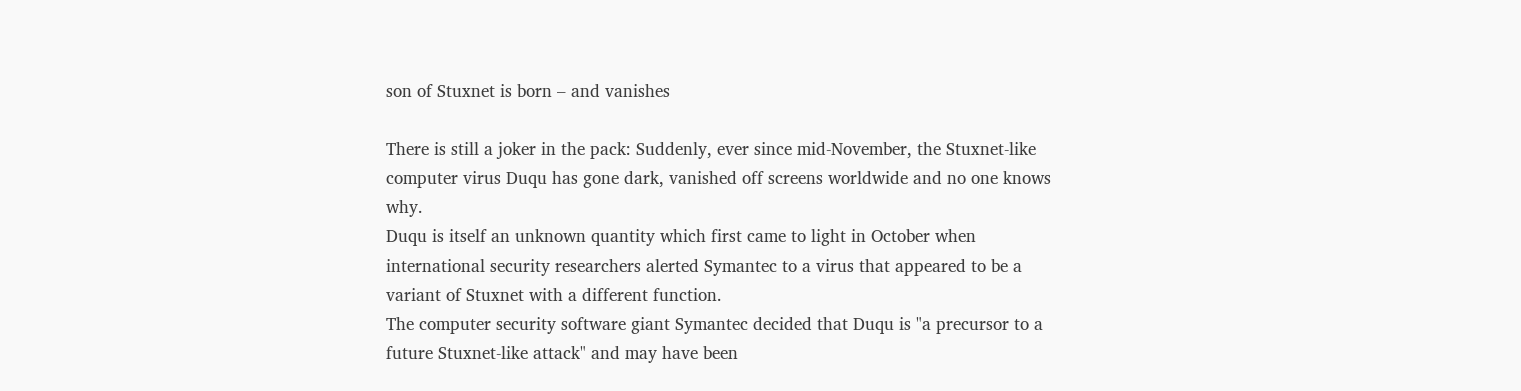son of Stuxnet is born – and vanishes

There is still a joker in the pack: Suddenly, ever since mid-November, the Stuxnet-like computer virus Duqu has gone dark, vanished off screens worldwide and no one knows why.
Duqu is itself an unknown quantity which first came to light in October when international security researchers alerted Symantec to a virus that appeared to be a variant of Stuxnet with a different function.
The computer security software giant Symantec decided that Duqu is "a precursor to a future Stuxnet-like attack" and may have been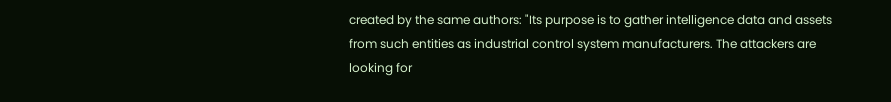created by the same authors: "Its purpose is to gather intelligence data and assets from such entities as industrial control system manufacturers. The attackers are looking for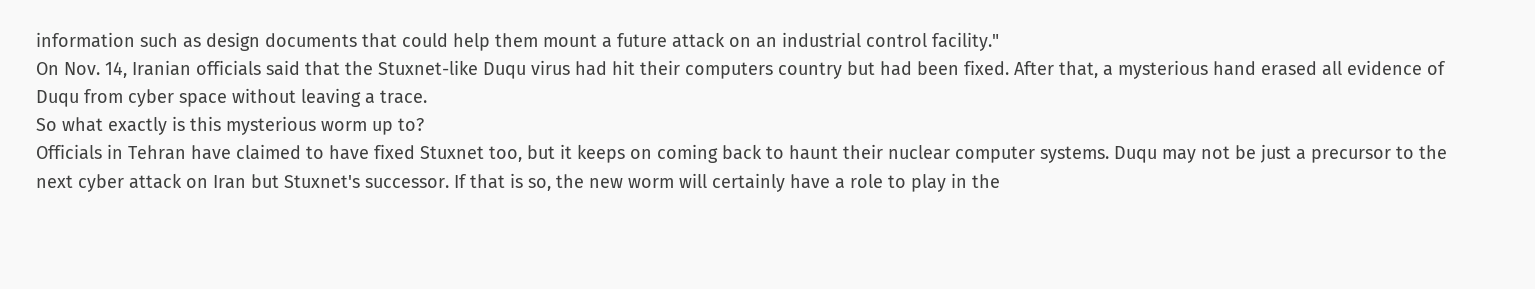information such as design documents that could help them mount a future attack on an industrial control facility."
On Nov. 14, Iranian officials said that the Stuxnet-like Duqu virus had hit their computers country but had been fixed. After that, a mysterious hand erased all evidence of Duqu from cyber space without leaving a trace.
So what exactly is this mysterious worm up to?
Officials in Tehran have claimed to have fixed Stuxnet too, but it keeps on coming back to haunt their nuclear computer systems. Duqu may not be just a precursor to the next cyber attack on Iran but Stuxnet's successor. If that is so, the new worm will certainly have a role to play in the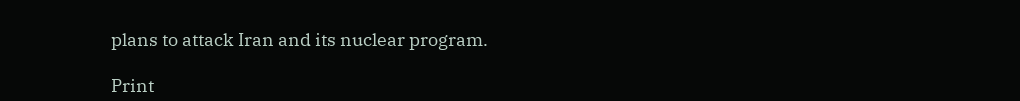plans to attack Iran and its nuclear program.

Print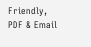Friendly, PDF & Email